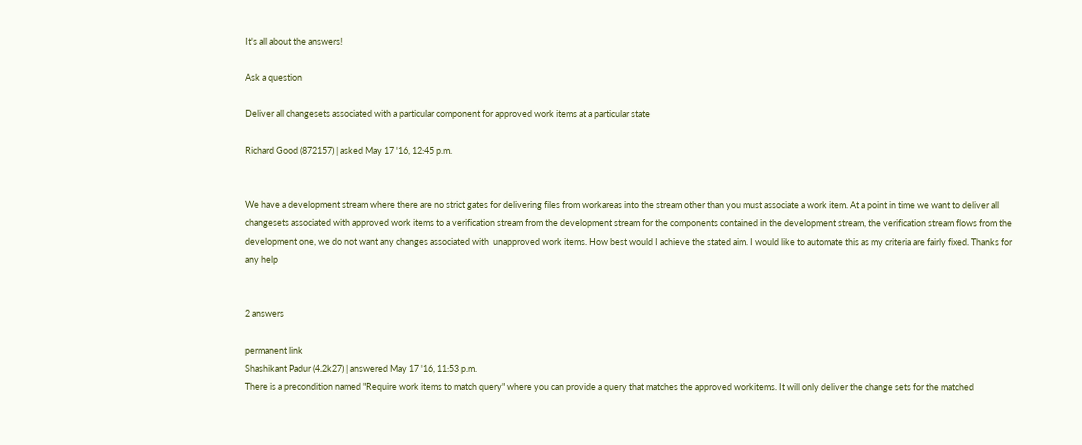It's all about the answers!

Ask a question

Deliver all changesets associated with a particular component for approved work items at a particular state

Richard Good (872157) | asked May 17 '16, 12:45 p.m.


We have a development stream where there are no strict gates for delivering files from workareas into the stream other than you must associate a work item. At a point in time we want to deliver all changesets associated with approved work items to a verification stream from the development stream for the components contained in the development stream, the verification stream flows from the development one, we do not want any changes associated with  unapproved work items. How best would I achieve the stated aim. I would like to automate this as my criteria are fairly fixed. Thanks for any help


2 answers

permanent link
Shashikant Padur (4.2k27) | answered May 17 '16, 11:53 p.m.
There is a precondition named "Require work items to match query" where you can provide a query that matches the approved workitems. It will only deliver the change sets for the matched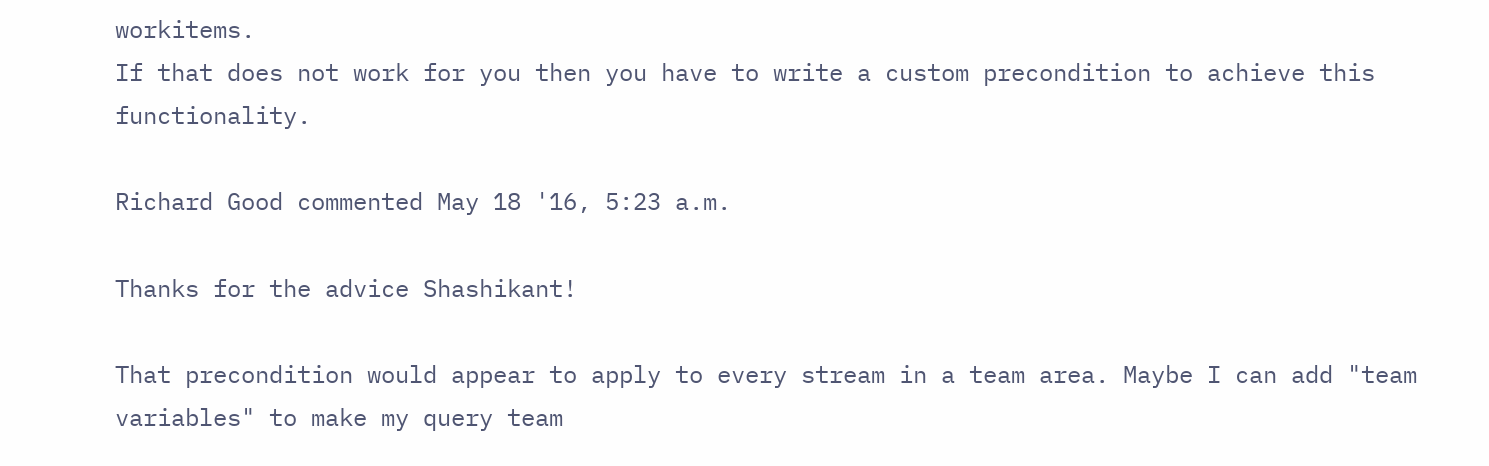workitems.
If that does not work for you then you have to write a custom precondition to achieve this functionality.

Richard Good commented May 18 '16, 5:23 a.m.

Thanks for the advice Shashikant!

That precondition would appear to apply to every stream in a team area. Maybe I can add "team variables" to make my query team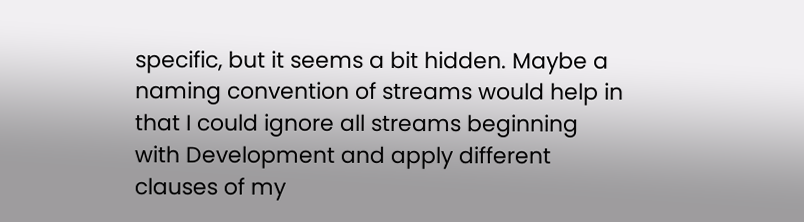specific, but it seems a bit hidden. Maybe a naming convention of streams would help in that I could ignore all streams beginning with Development and apply different clauses of my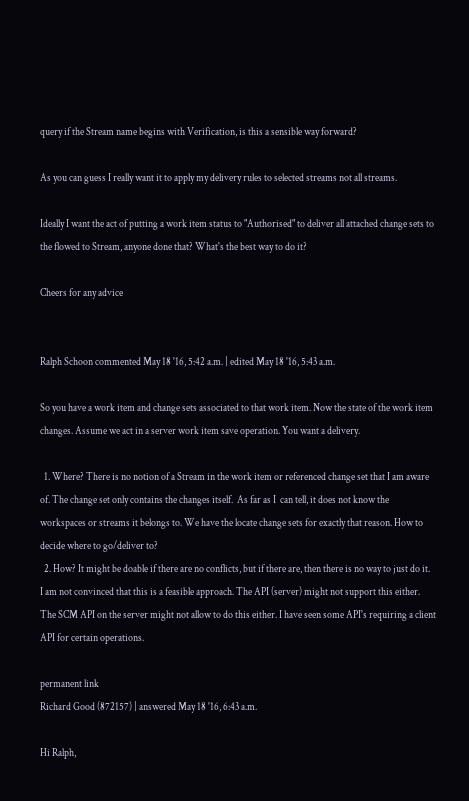query if the Stream name begins with Verification, is this a sensible way forward?

As you can guess I really want it to apply my delivery rules to selected streams not all streams.

Ideally I want the act of putting a work item status to "Authorised" to deliver all attached change sets to the flowed to Stream, anyone done that? What's the best way to do it?

Cheers for any advice


Ralph Schoon commented May 18 '16, 5:42 a.m. | edited May 18 '16, 5:43 a.m.

So you have a work item and change sets associated to that work item. Now the state of the work item changes. Assume we act in a server work item save operation. You want a delivery.

  1. Where? There is no notion of a Stream in the work item or referenced change set that I am aware of. The change set only contains the changes itself.  As far as I  can tell, it does not know the workspaces or streams it belongs to. We have the locate change sets for exactly that reason. How to decide where to go/deliver to?
  2. How? It might be doable if there are no conflicts, but if there are, then there is no way to just do it.
I am not convinced that this is a feasible approach. The API (server) might not support this either. The SCM API on the server might not allow to do this either. I have seen some API's requiring a client API for certain operations.

permanent link
Richard Good (872157) | answered May 18 '16, 6:43 a.m.

Hi Ralph,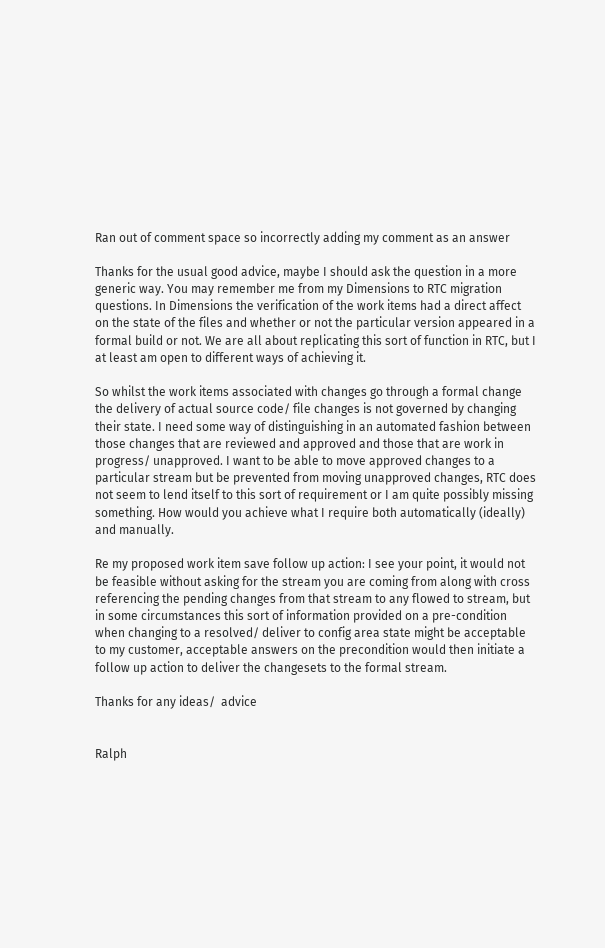Ran out of comment space so incorrectly adding my comment as an answer

Thanks for the usual good advice, maybe I should ask the question in a more generic way. You may remember me from my Dimensions to RTC migration questions. In Dimensions the verification of the work items had a direct affect on the state of the files and whether or not the particular version appeared in a formal build or not. We are all about replicating this sort of function in RTC, but I at least am open to different ways of achieving it.

So whilst the work items associated with changes go through a formal change the delivery of actual source code/ file changes is not governed by changing their state. I need some way of distinguishing in an automated fashion between those changes that are reviewed and approved and those that are work in progress/ unapproved. I want to be able to move approved changes to a particular stream but be prevented from moving unapproved changes, RTC does not seem to lend itself to this sort of requirement or I am quite possibly missing something. How would you achieve what I require both automatically (ideally) and manually.

Re my proposed work item save follow up action: I see your point, it would not be feasible without asking for the stream you are coming from along with cross referencing the pending changes from that stream to any flowed to stream, but in some circumstances this sort of information provided on a pre-condition when changing to a resolved/ deliver to config area state might be acceptable to my customer, acceptable answers on the precondition would then initiate a follow up action to deliver the changesets to the formal stream.

Thanks for any ideas/  advice


Ralph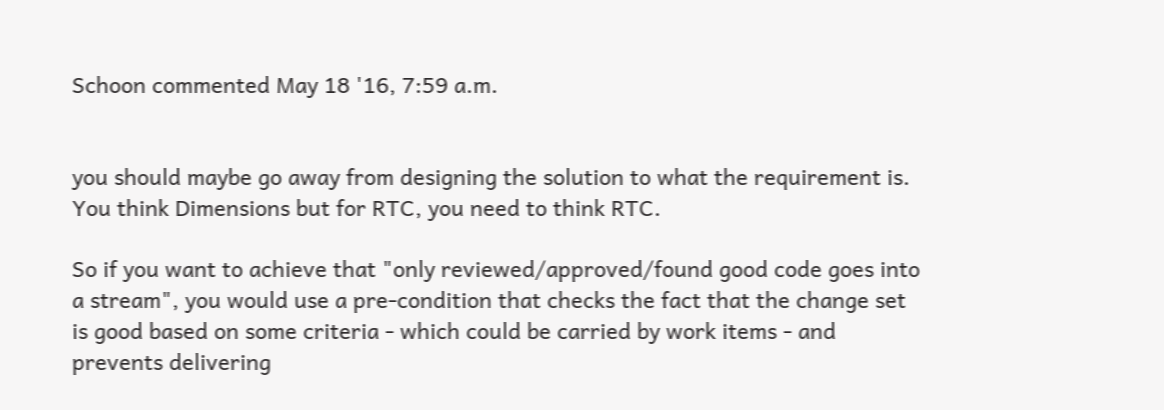Schoon commented May 18 '16, 7:59 a.m.


you should maybe go away from designing the solution to what the requirement is. You think Dimensions but for RTC, you need to think RTC.

So if you want to achieve that "only reviewed/approved/found good code goes into a stream", you would use a pre-condition that checks the fact that the change set is good based on some criteria - which could be carried by work items - and prevents delivering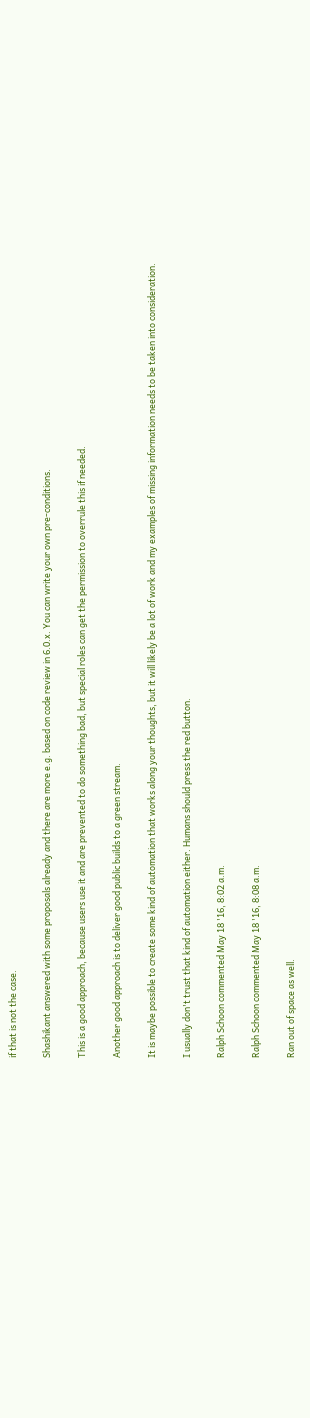if that is not the case.

Shashikant answered with some proposals already and there are more e.g. based on code review in 6.0.x. You can write your own pre-conditions.

This is a good approach, because users use it and are prevented to do something bad, but special roles can get the permission to overrule this if needed.

Another good approach is to deliver good public builds to a green stream.

It is maybe possible to create some kind of automation that works along your thoughts, but it will likely be a lot of work and my examples of missing information needs to be taken into consideration.

I usually don't trust that kind of automation either. Humans should press the red button.

Ralph Schoon commented May 18 '16, 8:02 a.m.

Ralph Schoon commented May 18 '16, 8:08 a.m.

Ran out of space as well.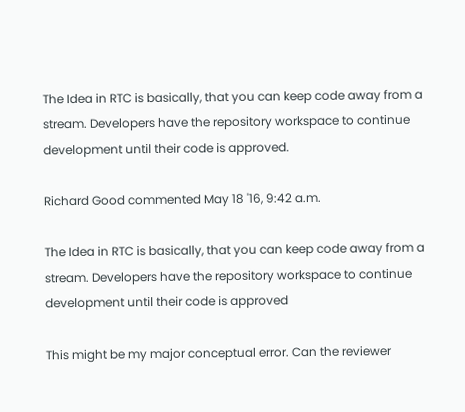The Idea in RTC is basically, that you can keep code away from a stream. Developers have the repository workspace to continue development until their code is approved.

Richard Good commented May 18 '16, 9:42 a.m.

The Idea in RTC is basically, that you can keep code away from a stream. Developers have the repository workspace to continue development until their code is approved

This might be my major conceptual error. Can the reviewer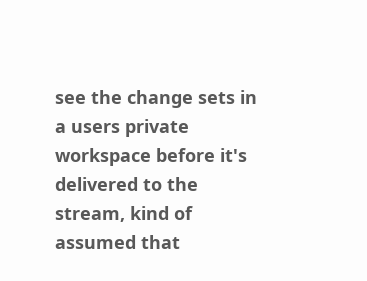see the change sets in a users private workspace before it's delivered to the stream, kind of assumed that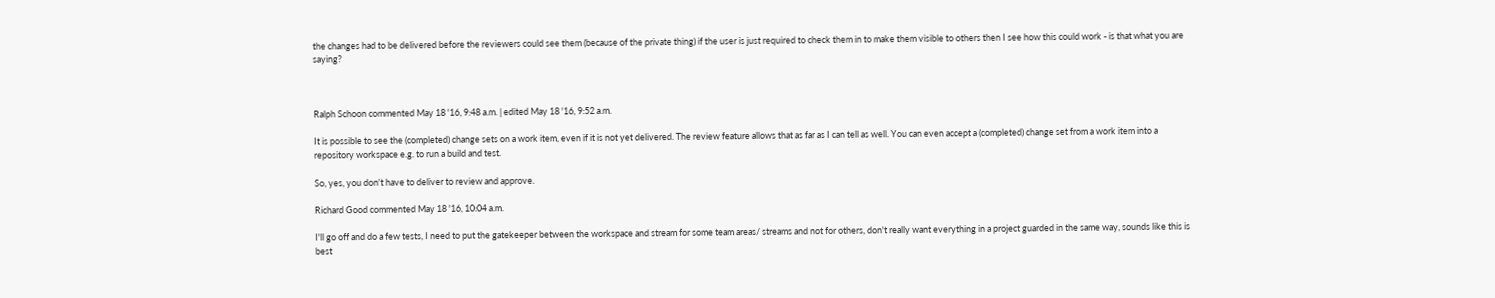the changes had to be delivered before the reviewers could see them (because of the private thing) if the user is just required to check them in to make them visible to others then I see how this could work - is that what you are saying?



Ralph Schoon commented May 18 '16, 9:48 a.m. | edited May 18 '16, 9:52 a.m.

It is possible to see the (completed) change sets on a work item, even if it is not yet delivered. The review feature allows that as far as I can tell as well. You can even accept a (completed) change set from a work item into a repository workspace e.g. to run a build and test.

So, yes, you don't have to deliver to review and approve.

Richard Good commented May 18 '16, 10:04 a.m.

I'll go off and do a few tests, I need to put the gatekeeper between the workspace and stream for some team areas/ streams and not for others, don't really want everything in a project guarded in the same way, sounds like this is best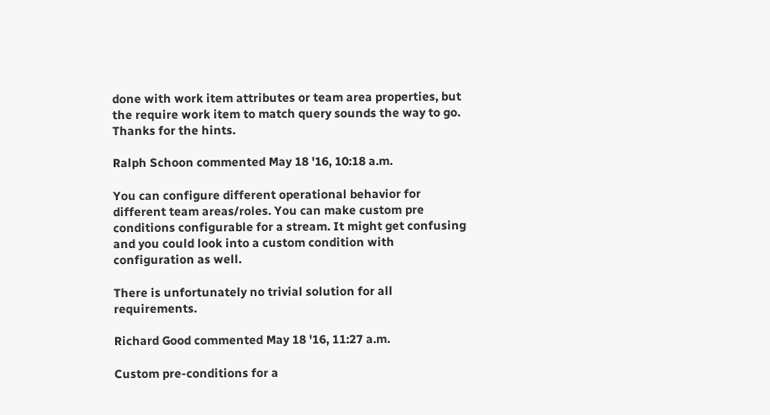done with work item attributes or team area properties, but the require work item to match query sounds the way to go. Thanks for the hints.

Ralph Schoon commented May 18 '16, 10:18 a.m.

You can configure different operational behavior for different team areas/roles. You can make custom pre conditions configurable for a stream. It might get confusing and you could look into a custom condition with configuration as well.

There is unfortunately no trivial solution for all requirements.

Richard Good commented May 18 '16, 11:27 a.m.

Custom pre-conditions for a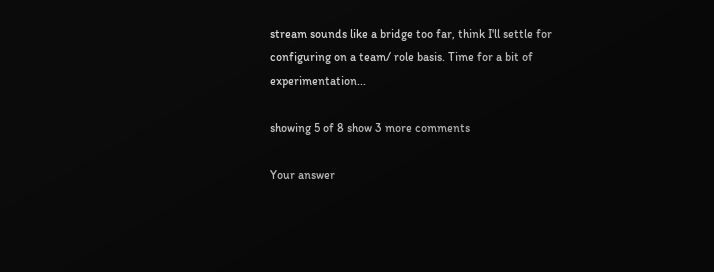stream sounds like a bridge too far, think I'll settle for configuring on a team/ role basis. Time for a bit of experimentation...

showing 5 of 8 show 3 more comments

Your answer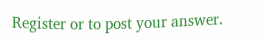Register or to post your answer.